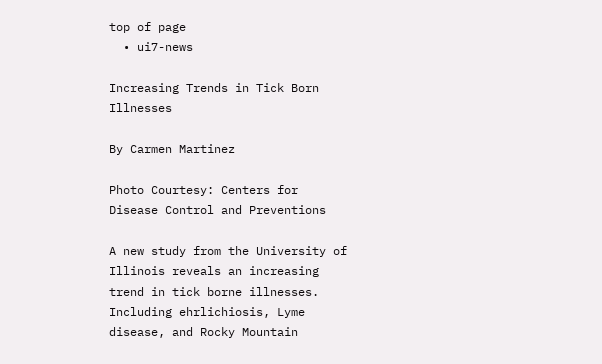top of page
  • ui7-news

Increasing Trends in Tick Born Illnesses

By Carmen Martinez

Photo Courtesy: Centers for Disease Control and Preventions

A new study from the University of Illinois reveals an increasing trend in tick borne illnesses. Including ehrlichiosis, Lyme disease, and Rocky Mountain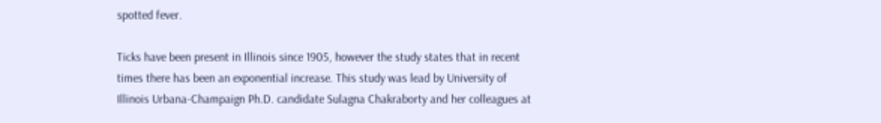spotted fever.

Ticks have been present in Illinois since 1905, however the study states that in recent times there has been an exponential increase. This study was lead by University of Illinois Urbana-Champaign Ph.D. candidate Sulagna Chakraborty and her colleagues at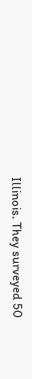Illinois. They surveyed 50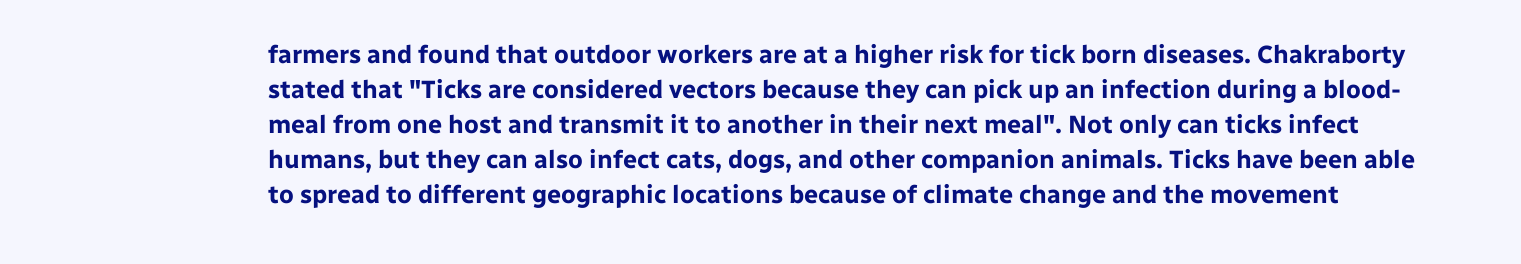farmers and found that outdoor workers are at a higher risk for tick born diseases. Chakraborty stated that "Ticks are considered vectors because they can pick up an infection during a blood-meal from one host and transmit it to another in their next meal". Not only can ticks infect humans, but they can also infect cats, dogs, and other companion animals. Ticks have been able to spread to different geographic locations because of climate change and the movement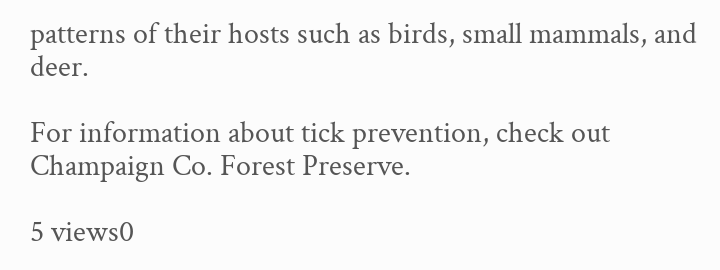patterns of their hosts such as birds, small mammals, and deer.

For information about tick prevention, check out Champaign Co. Forest Preserve.

5 views0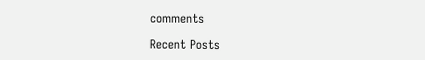comments

Recent Posts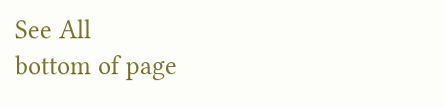See All
bottom of page